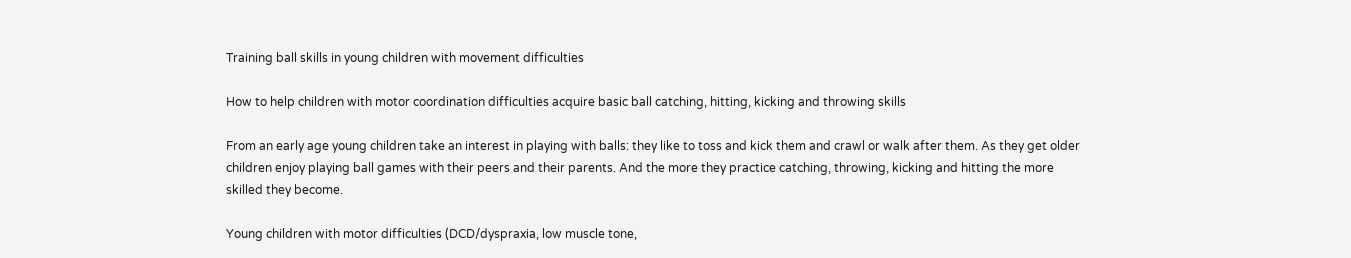Training ball skills in young children with movement difficulties

How to help children with motor coordination difficulties acquire basic ball catching, hitting, kicking and throwing skills

From an early age young children take an interest in playing with balls: they like to toss and kick them and crawl or walk after them. As they get older children enjoy playing ball games with their peers and their parents. And the more they practice catching, throwing, kicking and hitting the more skilled they become.

Young children with motor difficulties (DCD/dyspraxia, low muscle tone,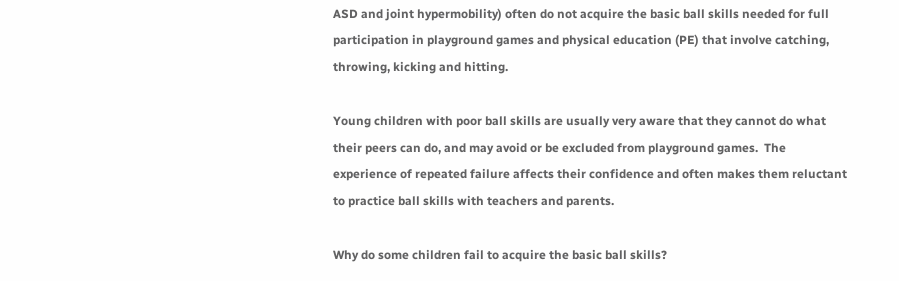ASD and joint hypermobility) often do not acquire the basic ball skills needed for full participation in playground games and physical education (PE) that involve catching, throwing, kicking and hitting.

Young children with poor ball skills are usually very aware that they cannot do what their peers can do, and may avoid or be excluded from playground games.  The experience of repeated failure affects their confidence and often makes them reluctant to practice ball skills with teachers and parents.

Why do some children fail to acquire the basic ball skills?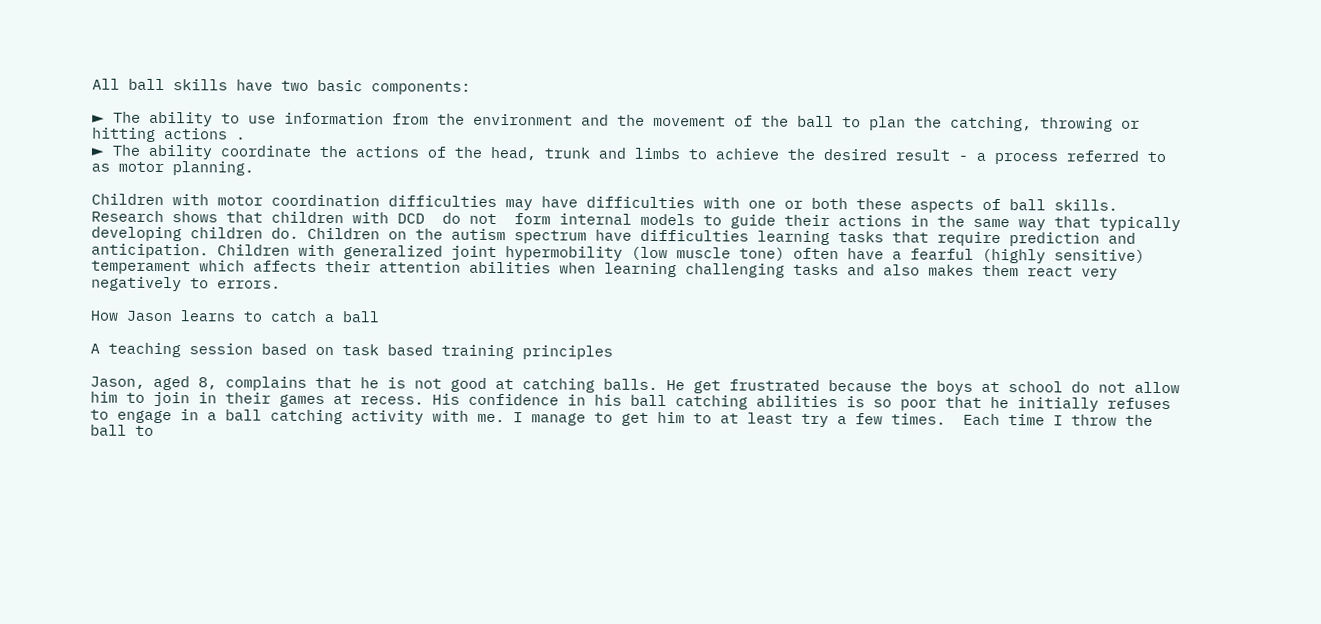All ball skills have two basic components:

► The ability to use information from the environment and the movement of the ball to plan the catching, throwing or hitting actions .
► The ability coordinate the actions of the head, trunk and limbs to achieve the desired result - a process referred to as motor planning.

Children with motor coordination difficulties may have difficulties with one or both these aspects of ball skills.  Research shows that children with DCD  do not  form internal models to guide their actions in the same way that typically developing children do. Children on the autism spectrum have difficulties learning tasks that require prediction and anticipation. Children with generalized joint hypermobility (low muscle tone) often have a fearful (highly sensitive) temperament which affects their attention abilities when learning challenging tasks and also makes them react very negatively to errors.

How Jason learns to catch a ball

A teaching session based on task based training principles

Jason, aged 8, complains that he is not good at catching balls. He get frustrated because the boys at school do not allow him to join in their games at recess. His confidence in his ball catching abilities is so poor that he initially refuses to engage in a ball catching activity with me. I manage to get him to at least try a few times.  Each time I throw the ball to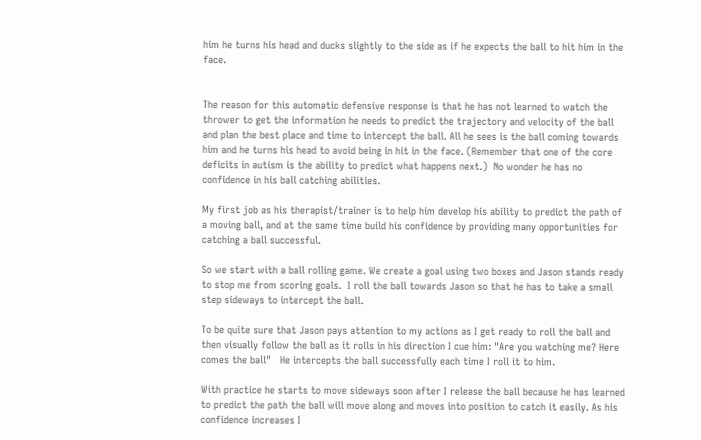him he turns his head and ducks slightly to the side as if he expects the ball to hit him in the face.


The reason for this automatic defensive response is that he has not learned to watch the thrower to get the information he needs to predict the trajectory and velocity of the ball and plan the best place and time to intercept the ball. All he sees is the ball coming towards him and he turns his head to avoid being in hit in the face. (Remember that one of the core deficits in autism is the ability to predict what happens next.)  No wonder he has no confidence in his ball catching abilities.

My first job as his therapist/trainer is to help him develop his ability to predict the path of a moving ball, and at the same time build his confidence by providing many opportunities for catching a ball successful.

So we start with a ball rolling game. We create a goal using two boxes and Jason stands ready to stop me from scoring goals.  I roll the ball towards Jason so that he has to take a small step sideways to intercept the ball.

To be quite sure that Jason pays attention to my actions as I get ready to roll the ball and then visually follow the ball as it rolls in his direction I cue him: "Are you watching me? Here comes the ball"   He intercepts the ball successfully each time I roll it to him.

With practice he starts to move sideways soon after I release the ball because he has learned to predict the path the ball will move along and moves into position to catch it easily. As his confidence increases I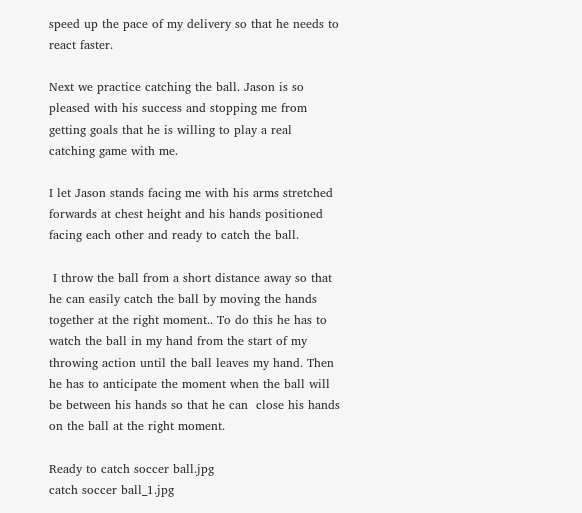speed up the pace of my delivery so that he needs to react faster.

Next we practice catching the ball. Jason is so pleased with his success and stopping me from getting goals that he is willing to play a real catching game with me.

I let Jason stands facing me with his arms stretched forwards at chest height and his hands positioned facing each other and ready to catch the ball.

 I throw the ball from a short distance away so that he can easily catch the ball by moving the hands together at the right moment.. To do this he has to watch the ball in my hand from the start of my throwing action until the ball leaves my hand. Then he has to anticipate the moment when the ball will be between his hands so that he can  close his hands on the ball at the right moment.

Ready to catch soccer ball.jpg                           catch soccer ball_1.jpg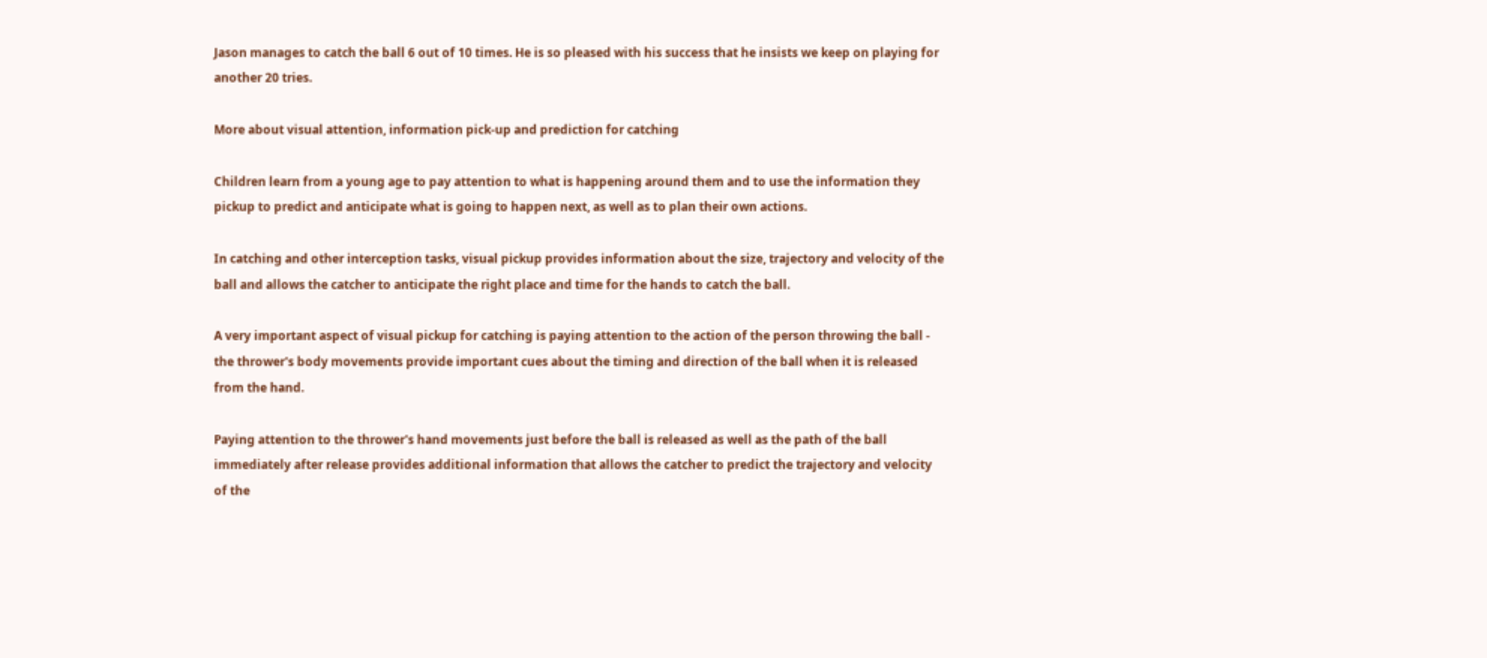Jason manages to catch the ball 6 out of 10 times. He is so pleased with his success that he insists we keep on playing for another 20 tries.

More about visual attention, information pick-up and prediction for catching

Children learn from a young age to pay attention to what is happening around them and to use the information they pickup to predict and anticipate what is going to happen next, as well as to plan their own actions.

In catching and other interception tasks, visual pickup provides information about the size, trajectory and velocity of the ball and allows the catcher to anticipate the right place and time for the hands to catch the ball.

A very important aspect of visual pickup for catching is paying attention to the action of the person throwing the ball - the thrower's body movements provide important cues about the timing and direction of the ball when it is released from the hand.

Paying attention to the thrower's hand movements just before the ball is released as well as the path of the ball immediately after release provides additional information that allows the catcher to predict the trajectory and velocity of the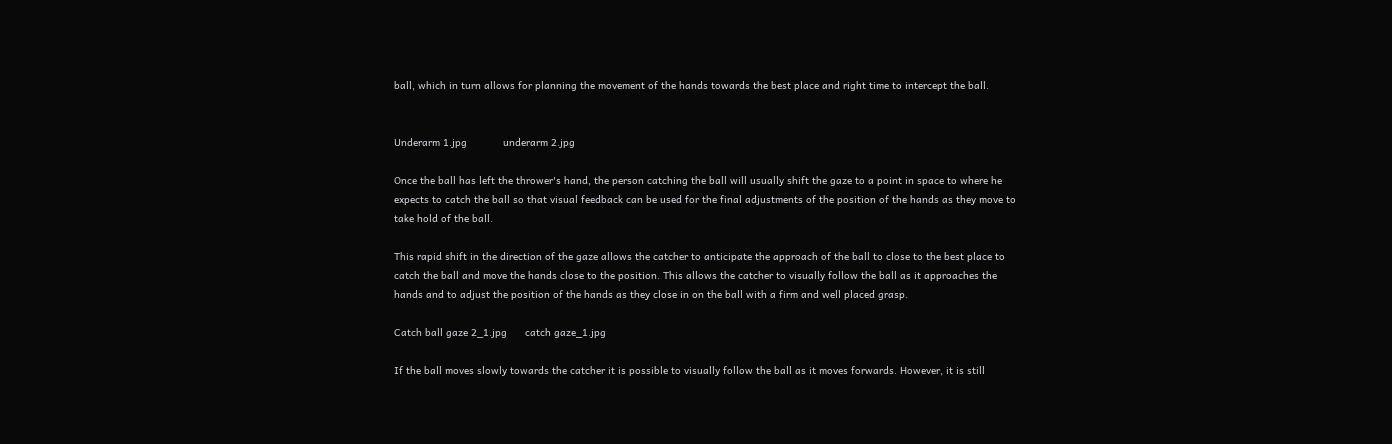ball, which in turn allows for planning the movement of the hands towards the best place and right time to intercept the ball.


Underarm 1.jpg            underarm 2.jpg

Once the ball has left the thrower's hand, the person catching the ball will usually shift the gaze to a point in space to where he expects to catch the ball so that visual feedback can be used for the final adjustments of the position of the hands as they move to take hold of the ball.

This rapid shift in the direction of the gaze allows the catcher to anticipate the approach of the ball to close to the best place to catch the ball and move the hands close to the position. This allows the catcher to visually follow the ball as it approaches the hands and to adjust the position of the hands as they close in on the ball with a firm and well placed grasp.

Catch ball gaze 2_1.jpg      catch gaze_1.jpg

If the ball moves slowly towards the catcher it is possible to visually follow the ball as it moves forwards. However, it is still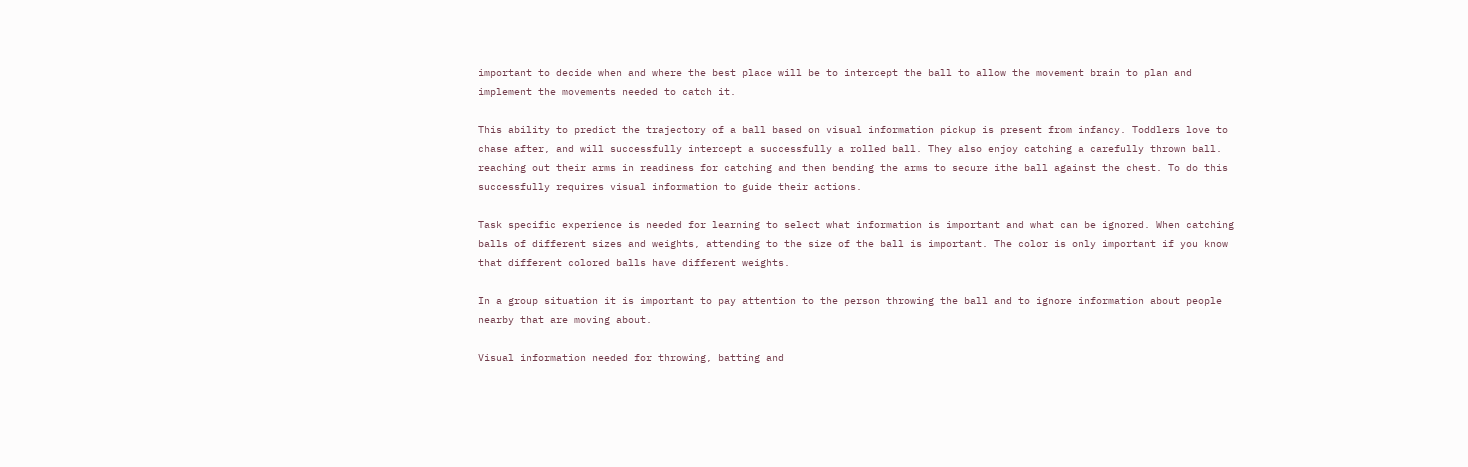important to decide when and where the best place will be to intercept the ball to allow the movement brain to plan and implement the movements needed to catch it.

This ability to predict the trajectory of a ball based on visual information pickup is present from infancy. Toddlers love to chase after, and will successfully intercept a successfully a rolled ball. They also enjoy catching a carefully thrown ball. reaching out their arms in readiness for catching and then bending the arms to secure ithe ball against the chest. To do this successfully requires visual information to guide their actions.

Task specific experience is needed for learning to select what information is important and what can be ignored. When catching balls of different sizes and weights, attending to the size of the ball is important. The color is only important if you know that different colored balls have different weights.

In a group situation it is important to pay attention to the person throwing the ball and to ignore information about people nearby that are moving about.

Visual information needed for throwing, batting and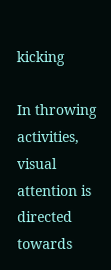kicking

In throwing activities, visual attention is directed towards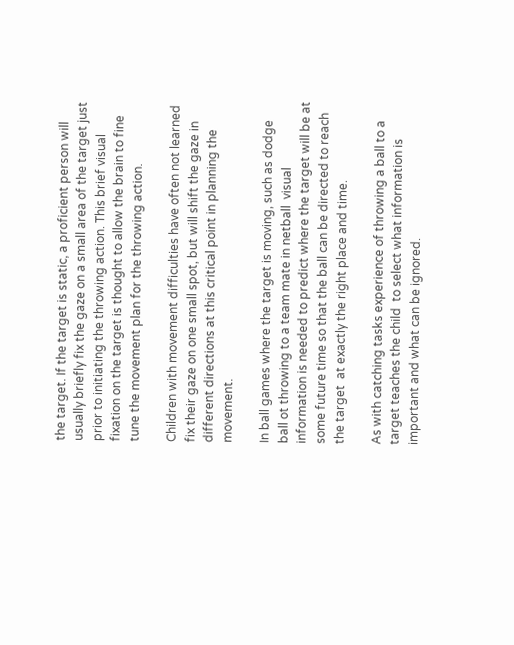the target. If the target is static, a proficient person will usually briefly fix the gaze on a small area of the target just prior to initiating the throwing action. This brief visual fixation on the target is thought to allow the brain to fine tune the movement plan for the throwing action.

Children with movement difficulties have often not learned fix their gaze on one small spot, but will shift the gaze in different directions at this critical point in planning the movement.

In ball games where the target is moving, such as dodge ball ot throwing to a team mate in netball  visual information is needed to predict where the target will be at some future time so that the ball can be directed to reach the target  at exactly the right place and time.

As with catching tasks experience of throwing a ball to a target teaches the child  to select what information is important and what can be ignored.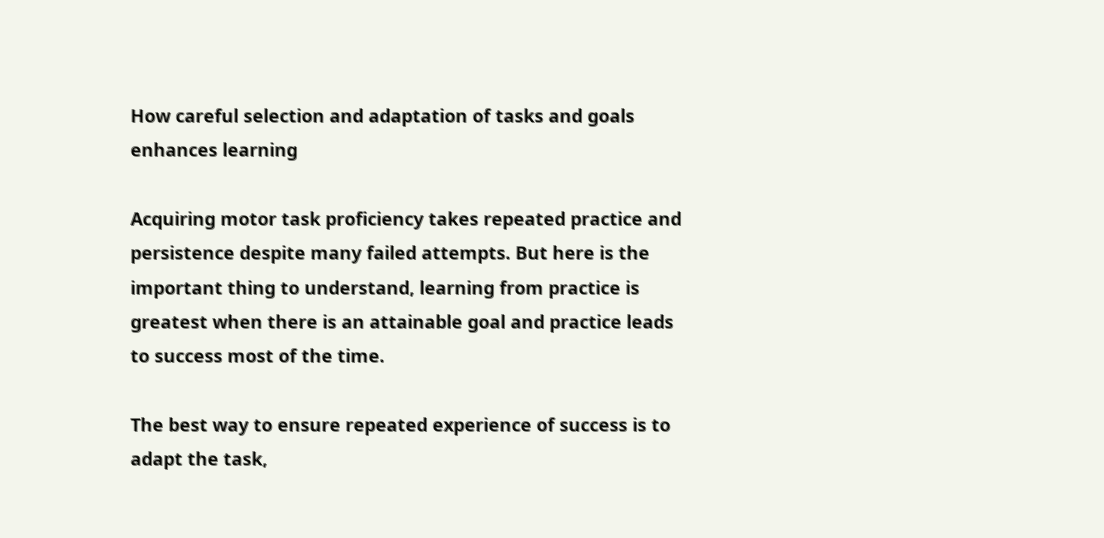How careful selection and adaptation of tasks and goals enhances learning

Acquiring motor task proficiency takes repeated practice and persistence despite many failed attempts. But here is the important thing to understand, learning from practice is greatest when there is an attainable goal and practice leads to success most of the time.

The best way to ensure repeated experience of success is to adapt the task,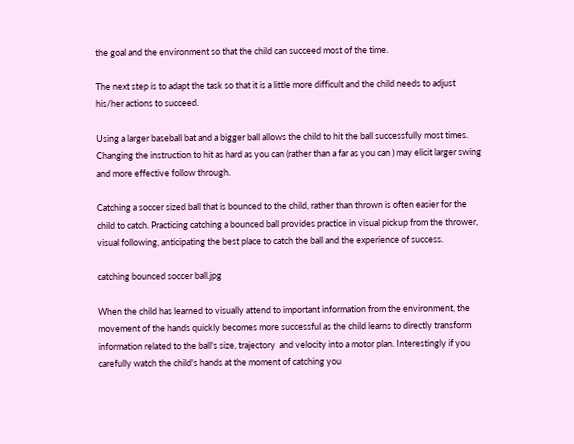the goal and the environment so that the child can succeed most of the time.

The next step is to adapt the task so that it is a little more difficult and the child needs to adjust his/her actions to succeed.

Using a larger baseball bat and a bigger ball allows the child to hit the ball successfully most times. Changing the instruction to hit as hard as you can (rather than a far as you can ) may elicit larger swing and more effective follow through.

Catching a soccer sized ball that is bounced to the child, rather than thrown is often easier for the child to catch. Practicing catching a bounced ball provides practice in visual pickup from the thrower, visual following, anticipating the best place to catch the ball and the experience of success.

catching bounced soccer ball.jpg

When the child has learned to visually attend to important information from the environment, the movement of the hands quickly becomes more successful as the child learns to directly transform information related to the ball's size, trajectory  and velocity into a motor plan. Interestingly if you carefully watch the child's hands at the moment of catching you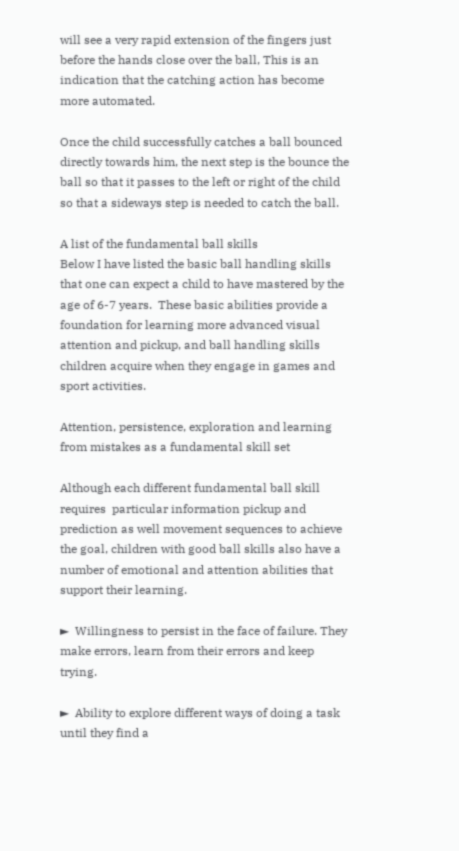will see a very rapid extension of the fingers just before the hands close over the ball, This is an indication that the catching action has become more automated.

Once the child successfully catches a ball bounced directly towards him, the next step is the bounce the ball so that it passes to the left or right of the child so that a sideways step is needed to catch the ball.

A list of the fundamental ball skills
Below I have listed the basic ball handling skills that one can expect a child to have mastered by the age of 6-7 years.  These basic abilities provide a foundation for learning more advanced visual attention and pickup, and ball handling skills children acquire when they engage in games and sport activities.

Attention, persistence, exploration and learning from mistakes as a fundamental skill set

Although each different fundamental ball skill requires  particular information pickup and prediction as well movement sequences to achieve the goal, children with good ball skills also have a number of emotional and attention abilities that support their learning.

►  Willingness to persist in the face of failure. They make errors, learn from their errors and keep trying.

►  Ability to explore different ways of doing a task until they find a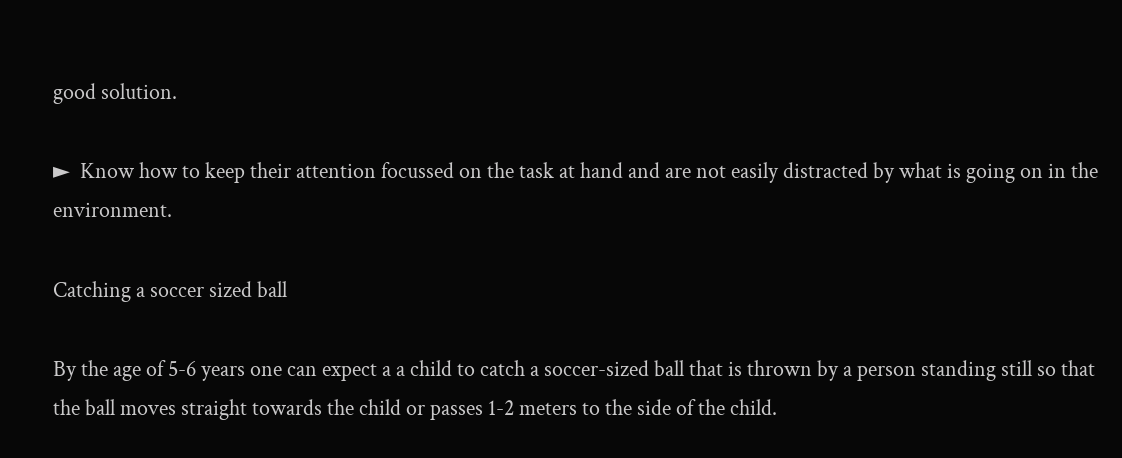good solution.

►  Know how to keep their attention focussed on the task at hand and are not easily distracted by what is going on in the environment.

Catching a soccer sized ball

By the age of 5-6 years one can expect a a child to catch a soccer-sized ball that is thrown by a person standing still so that the ball moves straight towards the child or passes 1-2 meters to the side of the child.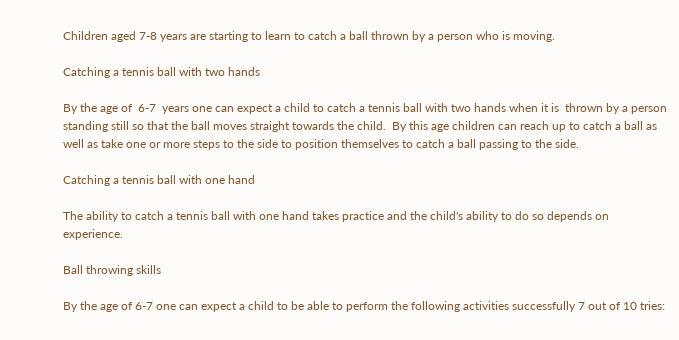Children aged 7-8 years are starting to learn to catch a ball thrown by a person who is moving.

Catching a tennis ball with two hands

By the age of  6-7  years one can expect a child to catch a tennis ball with two hands when it is  thrown by a person standing still so that the ball moves straight towards the child.  By this age children can reach up to catch a ball as well as take one or more steps to the side to position themselves to catch a ball passing to the side.

Catching a tennis ball with one hand

The ability to catch a tennis ball with one hand takes practice and the child's ability to do so depends on experience.

Ball throwing skills

By the age of 6-7 one can expect a child to be able to perform the following activities successfully 7 out of 10 tries: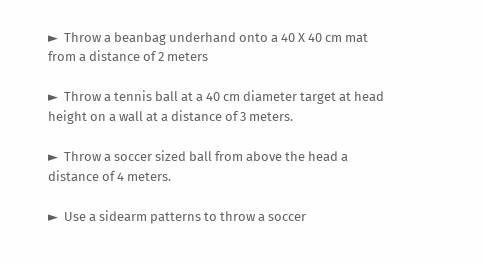►  Throw a beanbag underhand onto a 40 X 40 cm mat from a distance of 2 meters

►  Throw a tennis ball at a 40 cm diameter target at head height on a wall at a distance of 3 meters.

►  Throw a soccer sized ball from above the head a distance of 4 meters.

►  Use a sidearm patterns to throw a soccer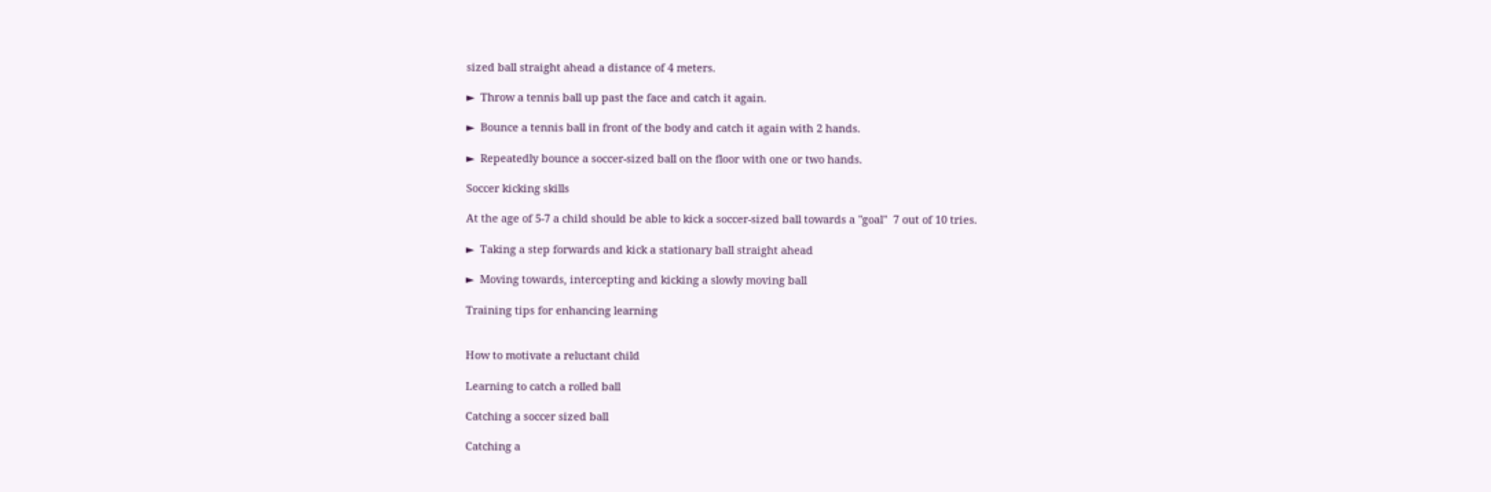sized ball straight ahead a distance of 4 meters.

►  Throw a tennis ball up past the face and catch it again.

►  Bounce a tennis ball in front of the body and catch it again with 2 hands.

►  Repeatedly bounce a soccer-sized ball on the floor with one or two hands.

Soccer kicking skills

At the age of 5-7 a child should be able to kick a soccer-sized ball towards a "goal"  7 out of 10 tries.

►  Taking a step forwards and kick a stationary ball straight ahead

►  Moving towards, intercepting and kicking a slowly moving ball

Training tips for enhancing learning


How to motivate a reluctant child

Learning to catch a rolled ball

Catching a soccer sized ball

Catching a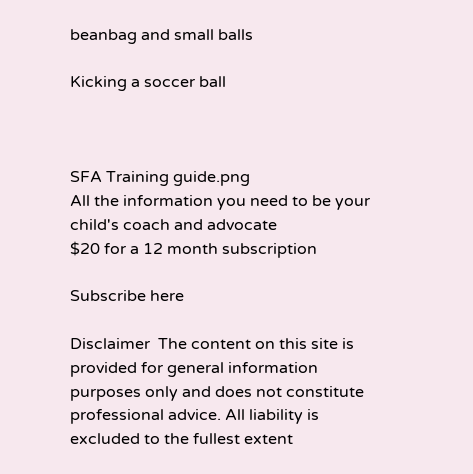beanbag and small balls

Kicking a soccer ball



SFA Training guide.png
All the information you need to be your child's coach and advocate
$20 for a 12 month subscription

Subscribe here

Disclaimer  The content on this site is provided for general information purposes only and does not constitute professional advice. All liability is excluded to the fullest extent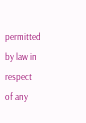permitted by law in respect of any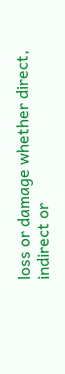loss or damage whether direct, indirect or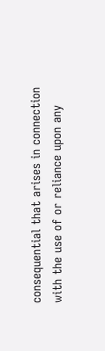consequential that arises in connection with the use of or reliance upon any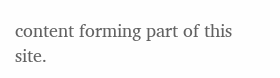content forming part of this site.